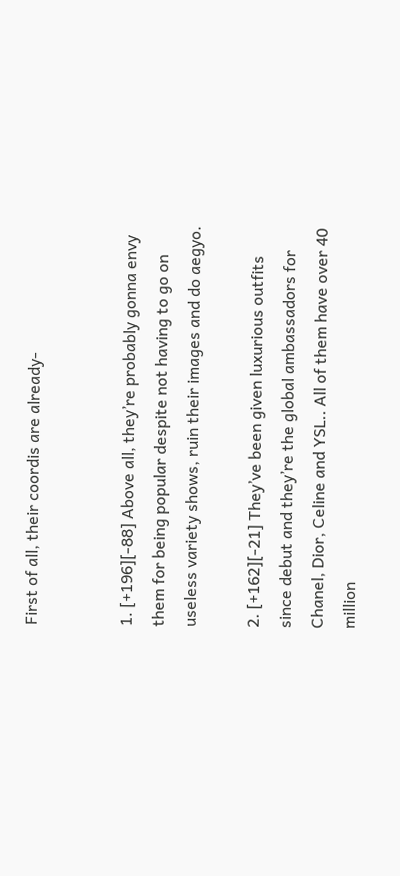First of all, their coordis are already-


1. [+196][-88] Above all, they’re probably gonna envy them for being popular despite not having to go on useless variety shows, ruin their images and do aegyo.

2. [+162][-21] They’ve been given luxurious outfits since debut and they’re the global ambassadors for Chanel, Dior, Celine and YSL.. All of them have over 40 million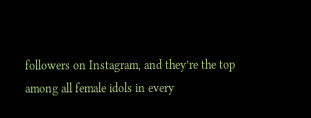followers on Instagram, and they’re the top among all female idols in every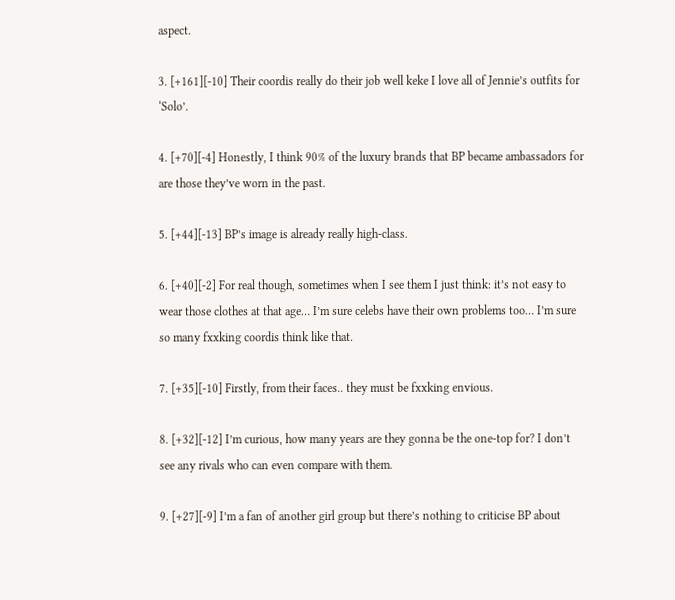aspect.

3. [+161][-10] Their coordis really do their job well keke I love all of Jennie’s outfits for ‘Solo’.

4. [+70][-4] Honestly, I think 90% of the luxury brands that BP became ambassadors for are those they’ve worn in the past.

5. [+44][-13] BP’s image is already really high-class.

6. [+40][-2] For real though, sometimes when I see them I just think: it’s not easy to wear those clothes at that age… I’m sure celebs have their own problems too… I’m sure so many fxxking coordis think like that.

7. [+35][-10] Firstly, from their faces.. they must be fxxking envious.

8. [+32][-12] I’m curious, how many years are they gonna be the one-top for? I don’t see any rivals who can even compare with them.

9. [+27][-9] I’m a fan of another girl group but there’s nothing to criticise BP about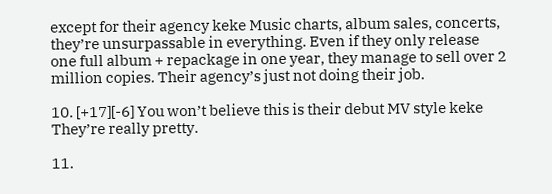except for their agency keke Music charts, album sales, concerts, they’re unsurpassable in everything. Even if they only release one full album + repackage in one year, they manage to sell over 2 million copies. Their agency’s just not doing their job.

10. [+17][-6] You won’t believe this is their debut MV style keke They’re really pretty.

11.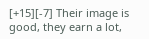[+15][-7] Their image is good, they earn a lot,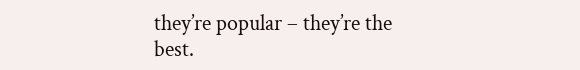they’re popular – they’re the best.